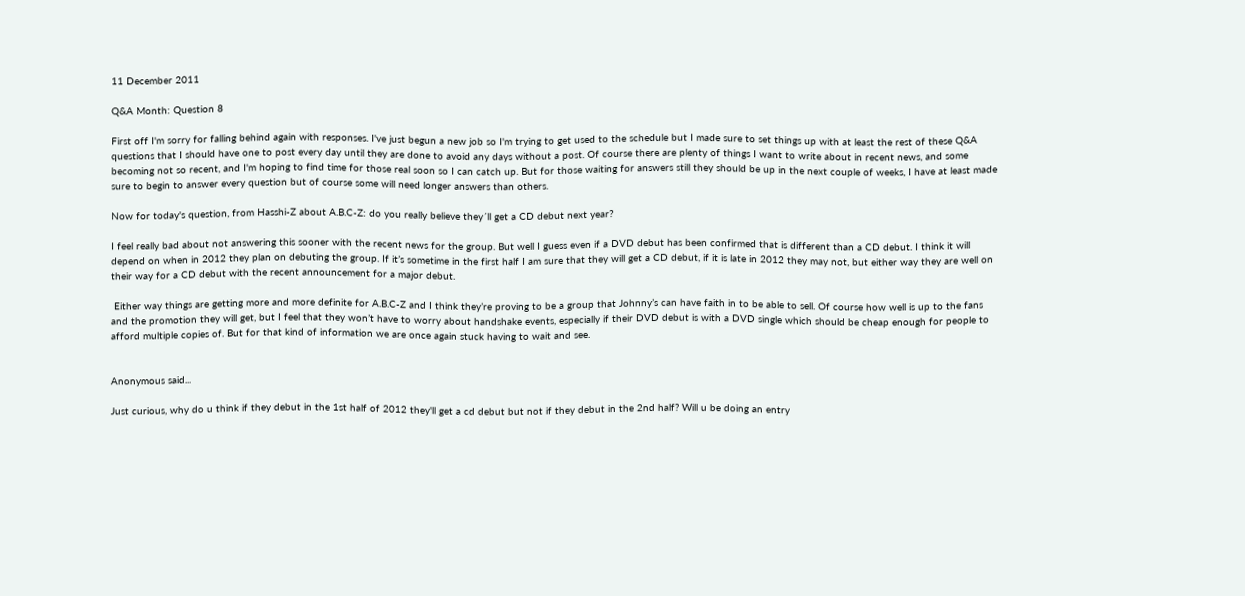11 December 2011

Q&A Month: Question 8

First off I'm sorry for falling behind again with responses. I've just begun a new job so I'm trying to get used to the schedule but I made sure to set things up with at least the rest of these Q&A questions that I should have one to post every day until they are done to avoid any days without a post. Of course there are plenty of things I want to write about in recent news, and some becoming not so recent, and I'm hoping to find time for those real soon so I can catch up. But for those waiting for answers still they should be up in the next couple of weeks, I have at least made sure to begin to answer every question but of course some will need longer answers than others.

Now for today's question, from Hasshi-Z about A.B.C-Z: do you really believe they´ll get a CD debut next year?

I feel really bad about not answering this sooner with the recent news for the group. But well I guess even if a DVD debut has been confirmed that is different than a CD debut. I think it will depend on when in 2012 they plan on debuting the group. If it’s sometime in the first half I am sure that they will get a CD debut, if it is late in 2012 they may not, but either way they are well on their way for a CD debut with the recent announcement for a major debut.

 Either way things are getting more and more definite for A.B.C-Z and I think they’re proving to be a group that Johnny’s can have faith in to be able to sell. Of course how well is up to the fans and the promotion they will get, but I feel that they won’t have to worry about handshake events, especially if their DVD debut is with a DVD single which should be cheap enough for people to afford multiple copies of. But for that kind of information we are once again stuck having to wait and see.


Anonymous said...

Just curious, why do u think if they debut in the 1st half of 2012 they'll get a cd debut but not if they debut in the 2nd half? Will u be doing an entry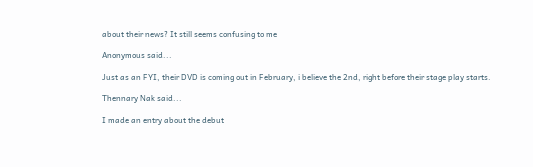about their news? It still seems confusing to me

Anonymous said...

Just as an FYI, their DVD is coming out in February, i believe the 2nd, right before their stage play starts.

Thennary Nak said...

I made an entry about the debut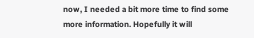now, I needed a bit more time to find some more information. Hopefully it will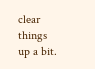clear things up a bit.